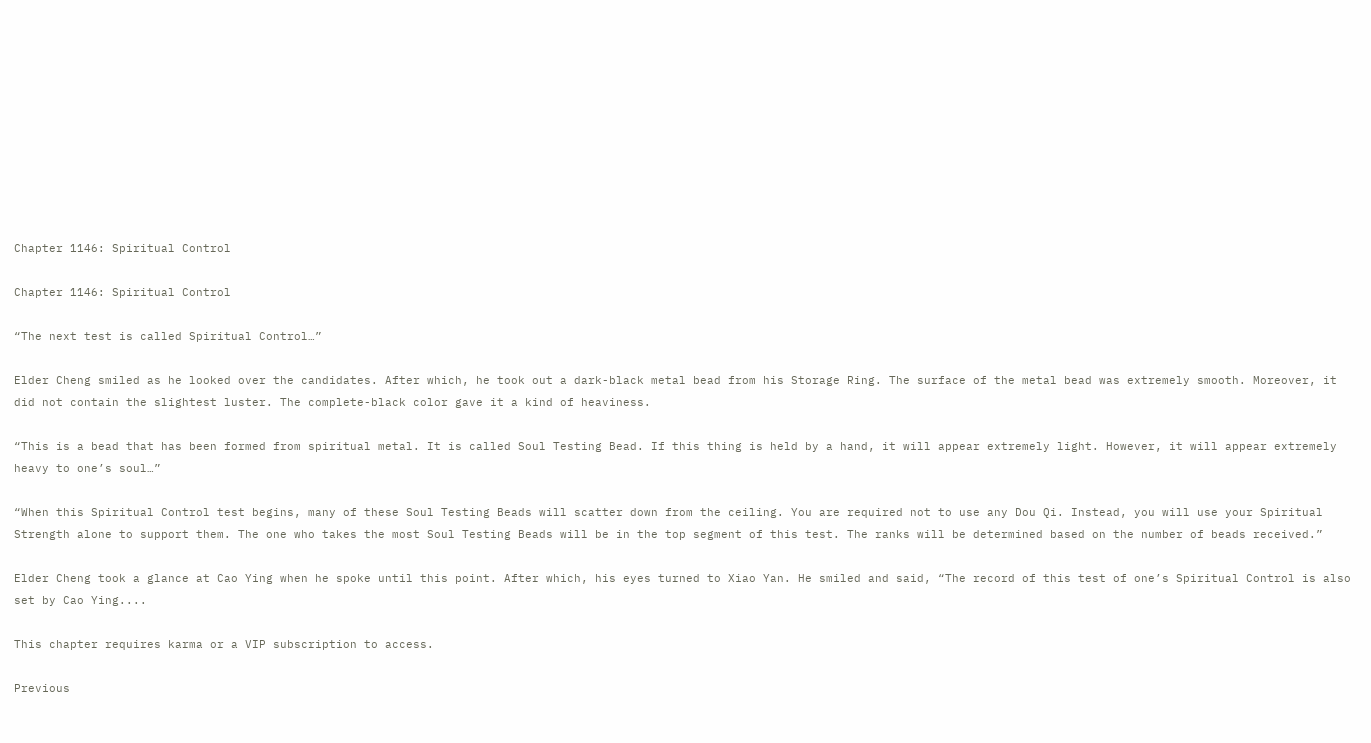Chapter 1146: Spiritual Control

Chapter 1146: Spiritual Control

“The next test is called Spiritual Control…”

Elder Cheng smiled as he looked over the candidates. After which, he took out a dark-black metal bead from his Storage Ring. The surface of the metal bead was extremely smooth. Moreover, it did not contain the slightest luster. The complete-black color gave it a kind of heaviness.

“This is a bead that has been formed from spiritual metal. It is called Soul Testing Bead. If this thing is held by a hand, it will appear extremely light. However, it will appear extremely heavy to one’s soul…”

“When this Spiritual Control test begins, many of these Soul Testing Beads will scatter down from the ceiling. You are required not to use any Dou Qi. Instead, you will use your Spiritual Strength alone to support them. The one who takes the most Soul Testing Beads will be in the top segment of this test. The ranks will be determined based on the number of beads received.”

Elder Cheng took a glance at Cao Ying when he spoke until this point. After which, his eyes turned to Xiao Yan. He smiled and said, “The record of this test of one’s Spiritual Control is also set by Cao Ying....

This chapter requires karma or a VIP subscription to access.

Previous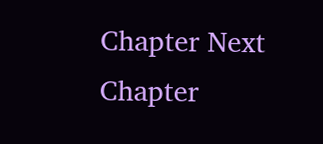Chapter Next Chapter